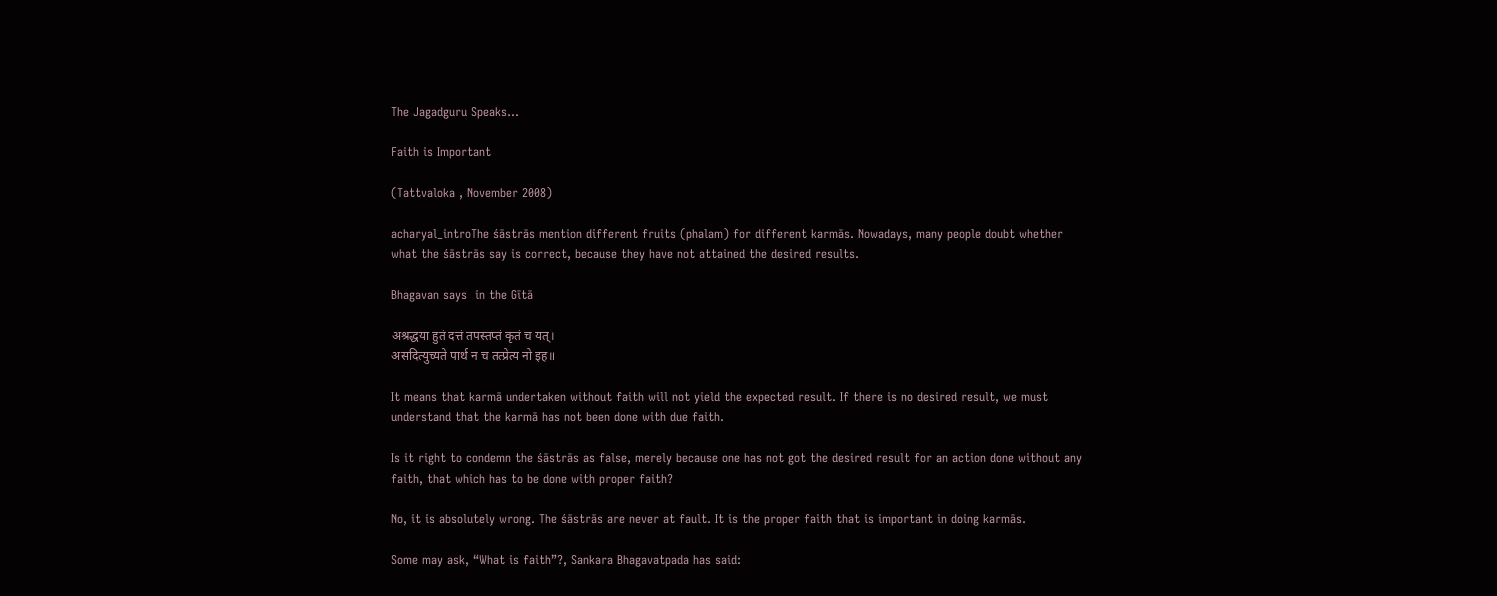The Jagadguru Speaks…

Faith is Important

(Tattvaloka , November 2008)

acharyal_introThe śāstrās mention different fruits (phalam) for different karmās. Nowadays, many people doubt whether what the śāstrās say is correct, because they have not attained the desired results.

Bhagavan says  in the Gītā

अश्रद्धया हुतं दत्तं तपस्तप्तं कृतं च यत्।
असदित्युच्यते पार्थ न च तत्प्रेत्य नो इह॥

It means that karmā undertaken without faith will not yield the expected result. If there is no desired result, we must understand that the karmā has not been done with due faith.

Is it right to condemn the śāstrās as false, merely because one has not got the desired result for an action done without any faith, that which has to be done with proper faith?

No, it is absolutely wrong. The śāstrās are never at fault. It is the proper faith that is important in doing karmās.

Some may ask, “What is faith”?, Sankara Bhagavatpada has said: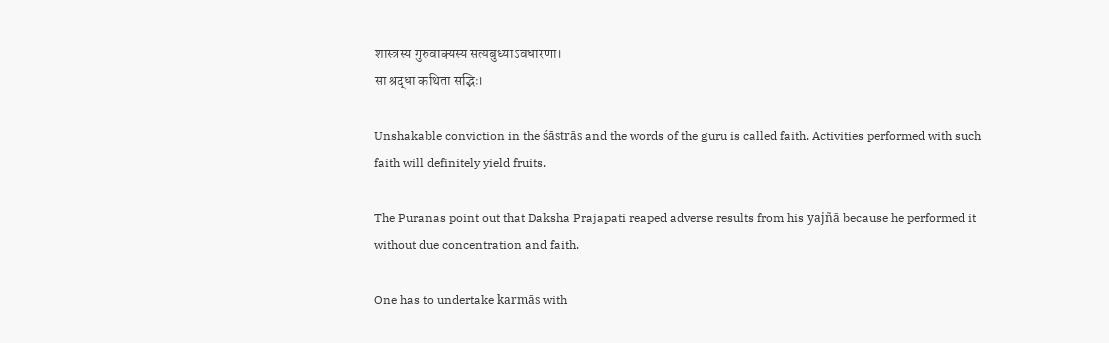शास्त्रस्य गुरुवाक्यस्य सत्यबुध्याऽवधारणा।
सा श्रद्धा कथिता सद्भिः।

Unshakable conviction in the śāstrās and the words of the guru is called faith. Activities performed with such faith will definitely yield fruits.

The Puranas point out that Daksha Prajapati reaped adverse results from his yajñā because he performed it without due concentration and faith.

One has to undertake karmās with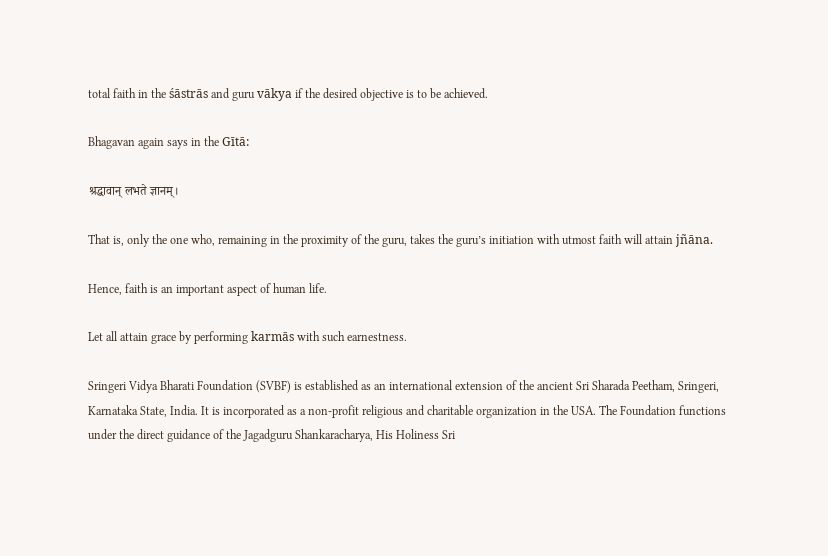total faith in the śāstrās and guru vākya if the desired objective is to be achieved.

Bhagavan again says in the Gītā:

श्रद्धावान् लभते ज्ञानम्।

That is, only the one who, remaining in the proximity of the guru, takes the guru’s initiation with utmost faith will attain jñāna.

Hence, faith is an important aspect of human life.

Let all attain grace by performing karmās with such earnestness.

Sringeri Vidya Bharati Foundation (SVBF) is established as an international extension of the ancient Sri Sharada Peetham, Sringeri, Karnataka State, India. It is incorporated as a non-profit religious and charitable organization in the USA. The Foundation functions under the direct guidance of the Jagadguru Shankaracharya, His Holiness Sri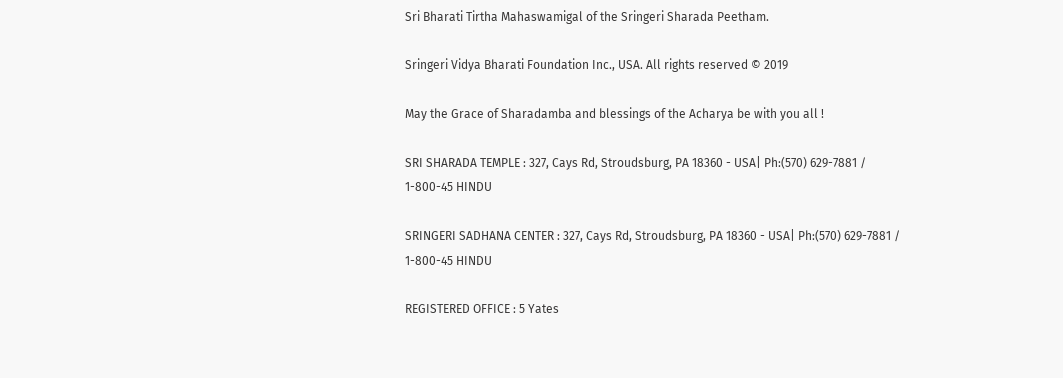Sri Bharati Tirtha Mahaswamigal of the Sringeri Sharada Peetham.

Sringeri Vidya Bharati Foundation Inc., USA. All rights reserved © 2019

May the Grace of Sharadamba and blessings of the Acharya be with you all !

SRI SHARADA TEMPLE : 327, Cays Rd, Stroudsburg, PA 18360 - USA| Ph:(570) 629-7881 / 1-800-45 HINDU

SRINGERI SADHANA CENTER : 327, Cays Rd, Stroudsburg, PA 18360 - USA| Ph:(570) 629-7881 / 1-800-45 HINDU

REGISTERED OFFICE : 5 Yates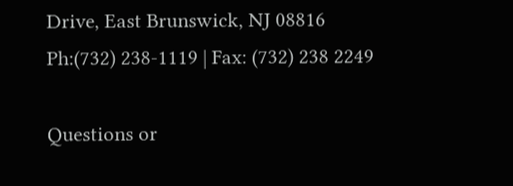Drive, East Brunswick, NJ 08816 Ph:(732) 238-1119 | Fax: (732) 238 2249

Questions or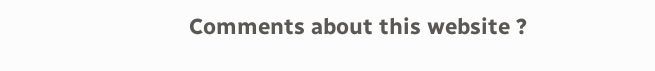Comments about this website ?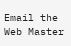Email the Web Master